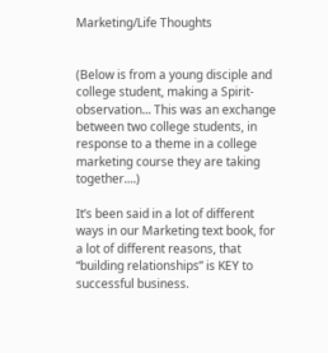Marketing/Life Thoughts


(Below is from a young disciple and college student, making a Spirit-observation... This was an exchange between two college students, in response to a theme in a college marketing course they are taking together....)

It’s been said in a lot of different ways in our Marketing text book, for a lot of different reasons, that “building relationships” is KEY to successful business.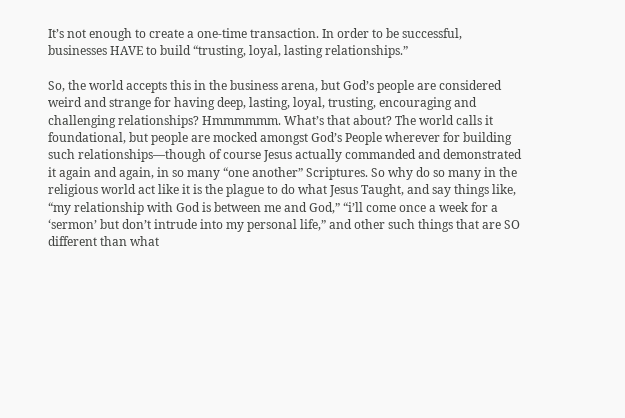It’s not enough to create a one-time transaction. In order to be successful, businesses HAVE to build “trusting, loyal, lasting relationships.”

So, the world accepts this in the business arena, but God’s people are considered weird and strange for having deep, lasting, loyal, trusting, encouraging and challenging relationships? Hmmmmmm. What’s that about? The world calls it foundational, but people are mocked amongst God’s People wherever for building such relationships—though of course Jesus actually commanded and demonstrated it again and again, in so many “one another” Scriptures. So why do so many in the religious world act like it is the plague to do what Jesus Taught, and say things like, “my relationship with God is between me and God,” “i’ll come once a week for a ‘sermon’ but don’t intrude into my personal life,” and other such things that are SO different than what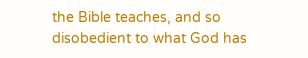the Bible teaches, and so disobedient to what God has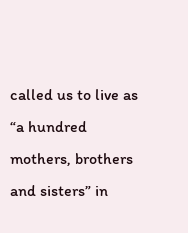called us to live as “a hundred mothers, brothers and sisters” in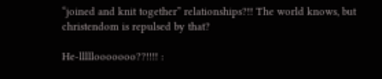“joined and knit together” relationships?!! The world knows, but christendom is repulsed by that?

He-lllllooooooo??!!!! :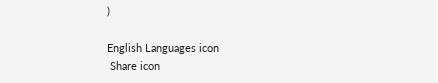)

English Languages icon
 Share icon